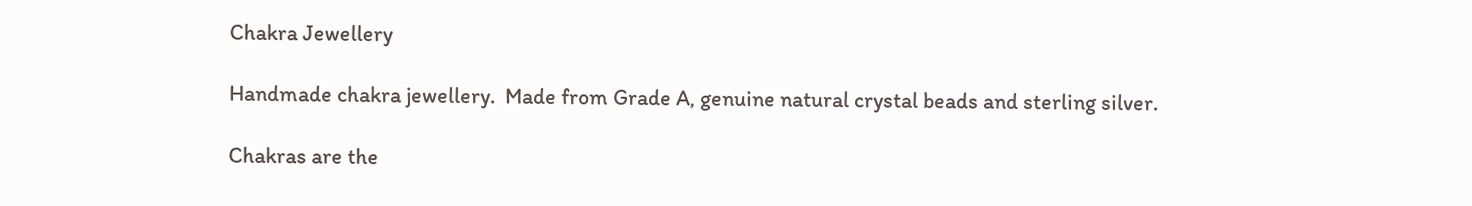Chakra Jewellery

Handmade chakra jewellery.  Made from Grade A, genuine natural crystal beads and sterling silver.

Chakras are the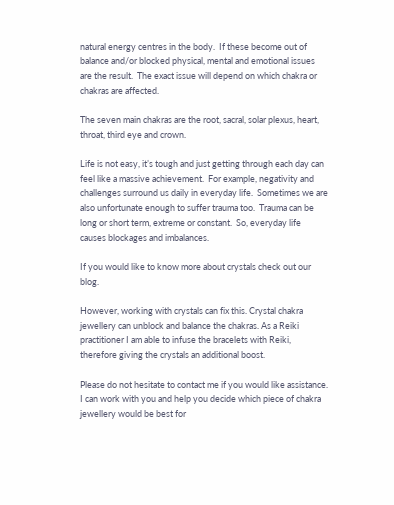natural energy centres in the body.  If these become out of balance and/or blocked physical, mental and emotional issues are the result.  The exact issue will depend on which chakra or chakras are affected.

The seven main chakras are the root, sacral, solar plexus, heart, throat, third eye and crown.

Life is not easy, it’s tough and just getting through each day can feel like a massive achievement.  For example, negativity and challenges surround us daily in everyday life.  Sometimes we are also unfortunate enough to suffer trauma too.  Trauma can be long or short term, extreme or constant.  So, everyday life causes blockages and imbalances.

If you would like to know more about crystals check out our blog.

However, working with crystals can fix this. Crystal chakra jewellery can unblock and balance the chakras. As a Reiki practitioner I am able to infuse the bracelets with Reiki,  therefore giving the crystals an additional boost.

Please do not hesitate to contact me if you would like assistance.  I can work with you and help you decide which piece of chakra jewellery would be best for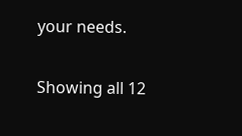your needs.

Showing all 12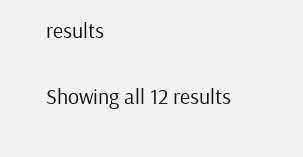results

Showing all 12 results